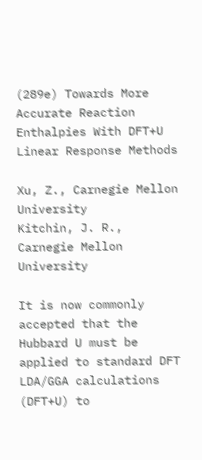(289e) Towards More Accurate Reaction Enthalpies With DFT+U Linear Response Methods

Xu, Z., Carnegie Mellon University
Kitchin, J. R., Carnegie Mellon University

It is now commonly accepted that the Hubbard U must be applied to standard DFT LDA/GGA calculations (DFT+U) to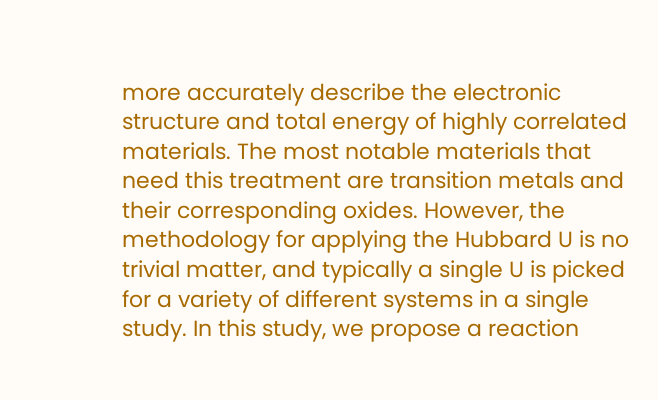more accurately describe the electronic structure and total energy of highly correlated materials. The most notable materials that need this treatment are transition metals and their corresponding oxides. However, the methodology for applying the Hubbard U is no trivial matter, and typically a single U is picked for a variety of different systems in a single study. In this study, we propose a reaction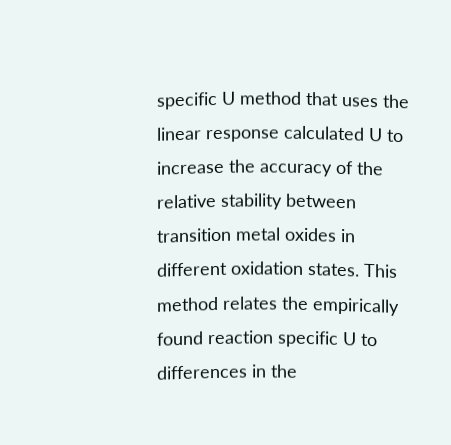specific U method that uses the linear response calculated U to increase the accuracy of the relative stability between transition metal oxides in different oxidation states. This method relates the empirically found reaction specific U to differences in the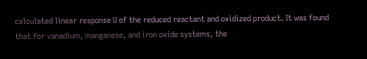calculated linear response U of the reduced reactant and oxidized product. It was found that for vanadium, manganese, and iron oxide systems, the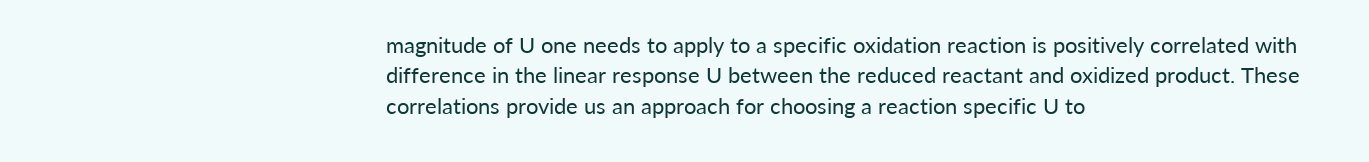magnitude of U one needs to apply to a specific oxidation reaction is positively correlated with difference in the linear response U between the reduced reactant and oxidized product. These correlations provide us an approach for choosing a reaction specific U to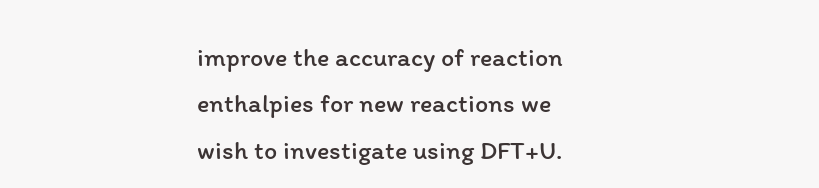improve the accuracy of reaction enthalpies for new reactions we wish to investigate using DFT+U.